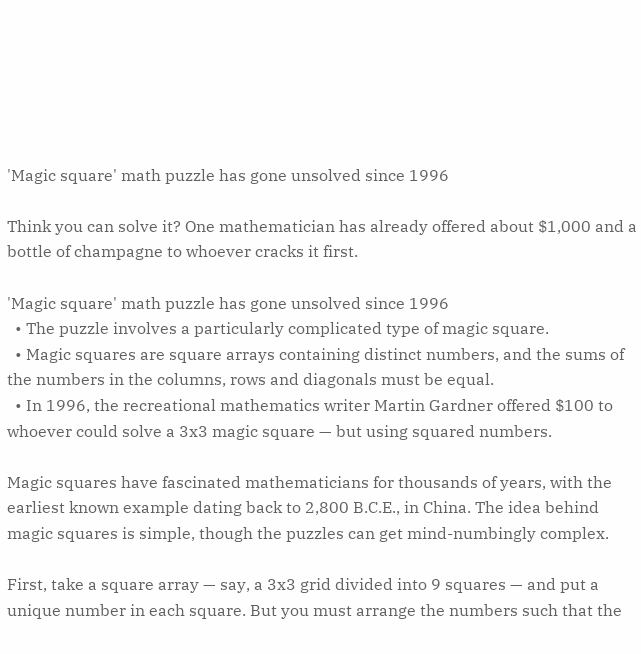'Magic square' math puzzle has gone unsolved since 1996

Think you can solve it? One mathematician has already offered about $1,000 and a bottle of champagne to whoever cracks it first.

'Magic square' math puzzle has gone unsolved since 1996
  • The puzzle involves a particularly complicated type of magic square.
  • Magic squares are square arrays containing distinct numbers, and the sums of the numbers in the columns, rows and diagonals must be equal.
  • In 1996, the recreational mathematics writer Martin Gardner offered $100 to whoever could solve a 3x3 magic square — but using squared numbers.

Magic squares have fascinated mathematicians for thousands of years, with the earliest known example dating back to 2,800 B.C.E., in China. The idea behind magic squares is simple, though the puzzles can get mind-numbingly complex.

First, take a square array — say, a 3x3 grid divided into 9 squares — and put a unique number in each square. But you must arrange the numbers such that the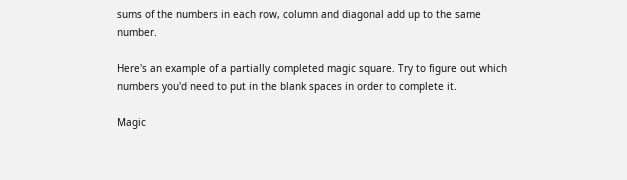sums of the numbers in each row, column and diagonal add up to the same number.

Here's an example of a partially completed magic square. Try to figure out which numbers you'd need to put in the blank spaces in order to complete it.

Magic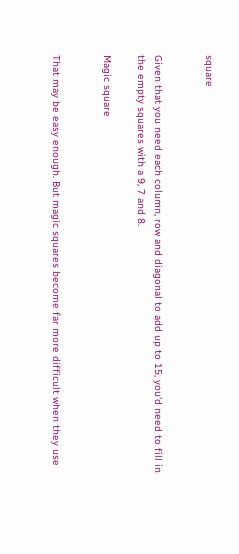square


Given that you need each column, row and diagonal to add up to 15, you'd need to fill in the empty squares with a 9, 7 and 8.

Magic square


That may be easy enough. But magic squares become far more difficult when they use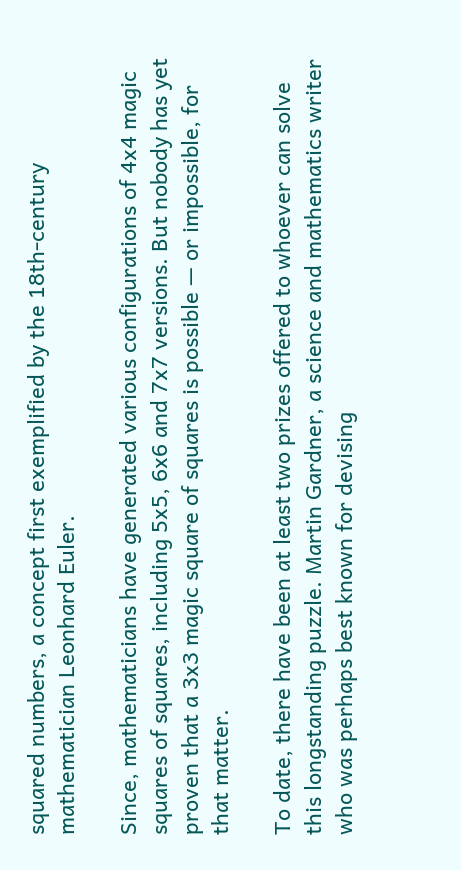squared numbers, a concept first exemplified by the 18th-century mathematician Leonhard Euler.

Since, mathematicians have generated various configurations of 4x4 magic squares of squares, including 5x5, 6x6 and 7x7 versions. But nobody has yet proven that a 3x3 magic square of squares is possible — or impossible, for that matter.

To date, there have been at least two prizes offered to whoever can solve this longstanding puzzle. Martin Gardner, a science and mathematics writer who was perhaps best known for devising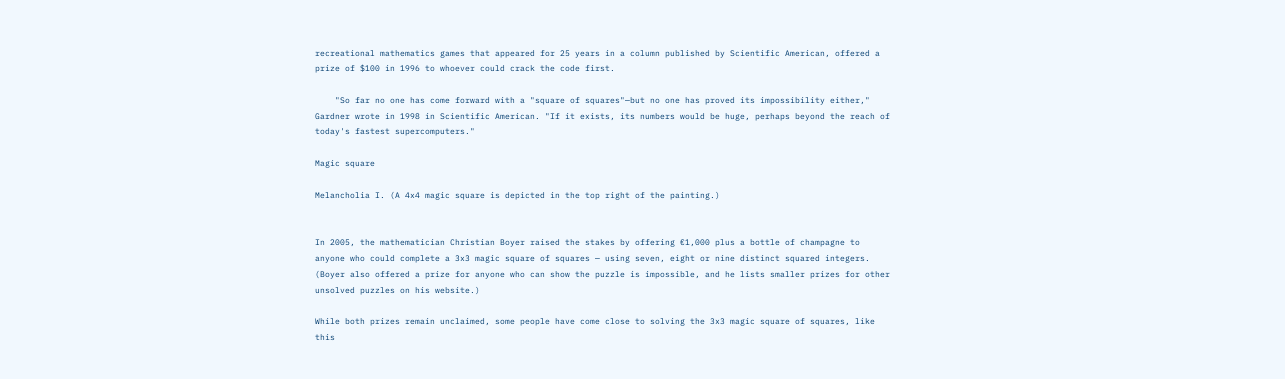recreational mathematics games that appeared for 25 years in a column published by Scientific American, offered a prize of $100 in 1996 to whoever could crack the code first.

    "So far no one has come forward with a "square of squares"—but no one has proved its impossibility either," Gardner wrote in 1998 in Scientific American. "If it exists, its numbers would be huge, perhaps beyond the reach of today's fastest supercomputers."

Magic square

Melancholia I. (A 4x4 magic square is depicted in the top right of the painting.)


In 2005, the mathematician Christian Boyer raised the stakes by offering €1,000 plus a bottle of champagne to anyone who could complete a 3x3 magic square of squares — using seven, eight or nine distinct squared integers. (Boyer also offered a prize for anyone who can show the puzzle is impossible, and he lists smaller prizes for other unsolved puzzles on his website.)

While both prizes remain unclaimed, some people have come close to solving the 3x3 magic square of squares, like this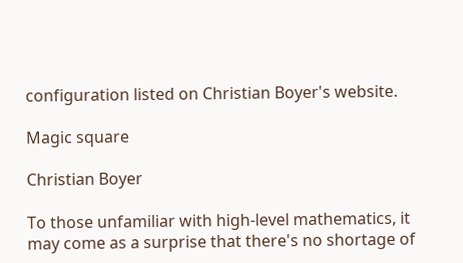configuration listed on Christian Boyer's website.

Magic square

Christian Boyer

To those unfamiliar with high-level mathematics, it may come as a surprise that there's no shortage of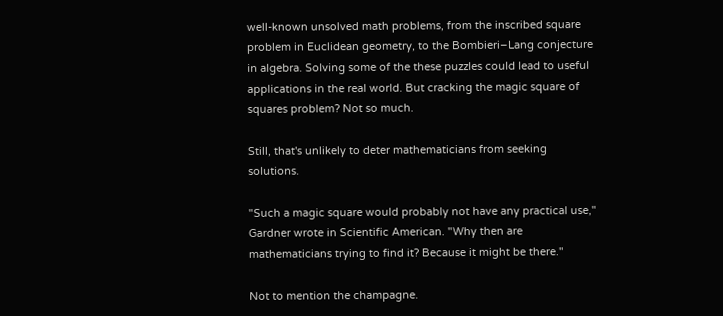well-known unsolved math problems, from the inscribed square problem in Euclidean geometry, to the Bombieri–Lang conjecture in algebra. Solving some of the these puzzles could lead to useful applications in the real world. But cracking the magic square of squares problem? Not so much.

Still, that's unlikely to deter mathematicians from seeking solutions.

"Such a magic square would probably not have any practical use," Gardner wrote in Scientific American. "Why then are mathematicians trying to find it? Because it might be there."

Not to mention the champagne.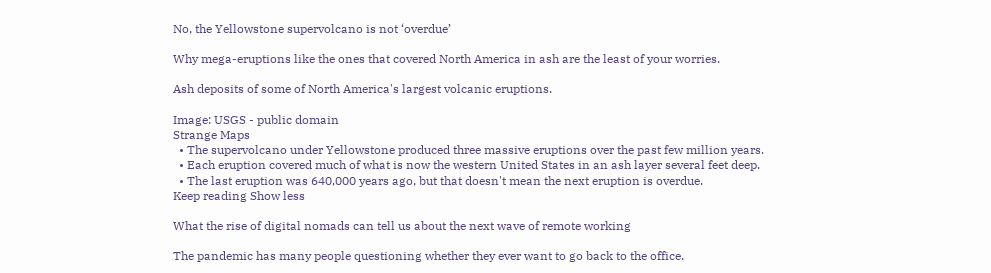No, the Yellowstone supervolcano is not ‘overdue’

Why mega-eruptions like the ones that covered North America in ash are the least of your worries.

Ash deposits of some of North America's largest volcanic eruptions.

Image: USGS - public domain
Strange Maps
  • The supervolcano under Yellowstone produced three massive eruptions over the past few million years.
  • Each eruption covered much of what is now the western United States in an ash layer several feet deep.
  • The last eruption was 640,000 years ago, but that doesn't mean the next eruption is overdue.
Keep reading Show less

What the rise of digital nomads can tell us about the next wave of remote working

The pandemic has many people questioning whether they ever want to go back to the office.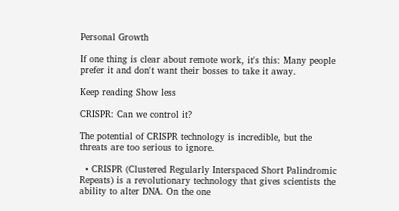Personal Growth

If one thing is clear about remote work, it's this: Many people prefer it and don't want their bosses to take it away.

Keep reading Show less

CRISPR: Can we control it?

The potential of CRISPR technology is incredible, but the threats are too serious to ignore.

  • CRISPR (Clustered Regularly Interspaced Short Palindromic Repeats) is a revolutionary technology that gives scientists the ability to alter DNA. On the one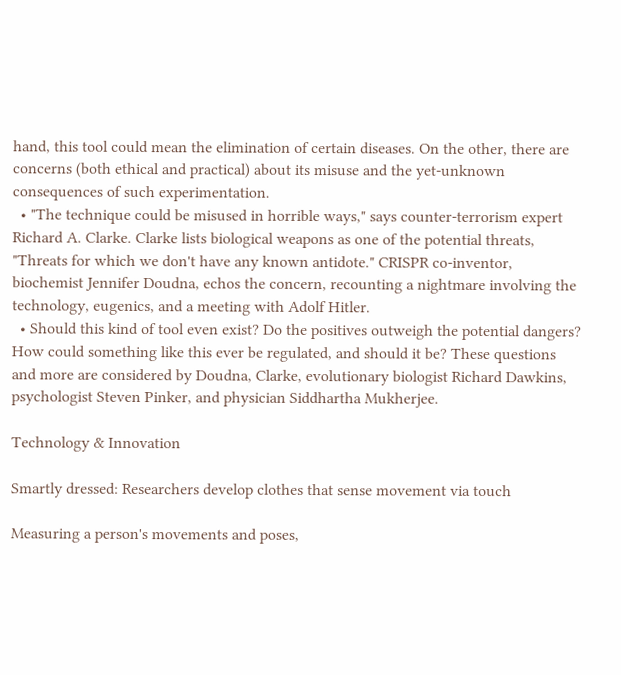hand, this tool could mean the elimination of certain diseases. On the other, there are concerns (both ethical and practical) about its misuse and the yet-unknown consequences of such experimentation.
  • "The technique could be misused in horrible ways," says counter-terrorism expert Richard A. Clarke. Clarke lists biological weapons as one of the potential threats, "Threats for which we don't have any known antidote." CRISPR co-inventor, biochemist Jennifer Doudna, echos the concern, recounting a nightmare involving the technology, eugenics, and a meeting with Adolf Hitler.
  • Should this kind of tool even exist? Do the positives outweigh the potential dangers? How could something like this ever be regulated, and should it be? These questions and more are considered by Doudna, Clarke, evolutionary biologist Richard Dawkins, psychologist Steven Pinker, and physician Siddhartha Mukherjee.

Technology & Innovation

Smartly dressed: Researchers develop clothes that sense movement via touch

Measuring a person's movements and poses,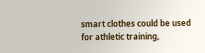smart clothes could be used for athletic training,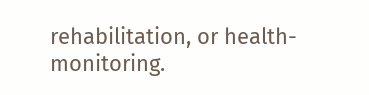rehabilitation, or health-monitoring.